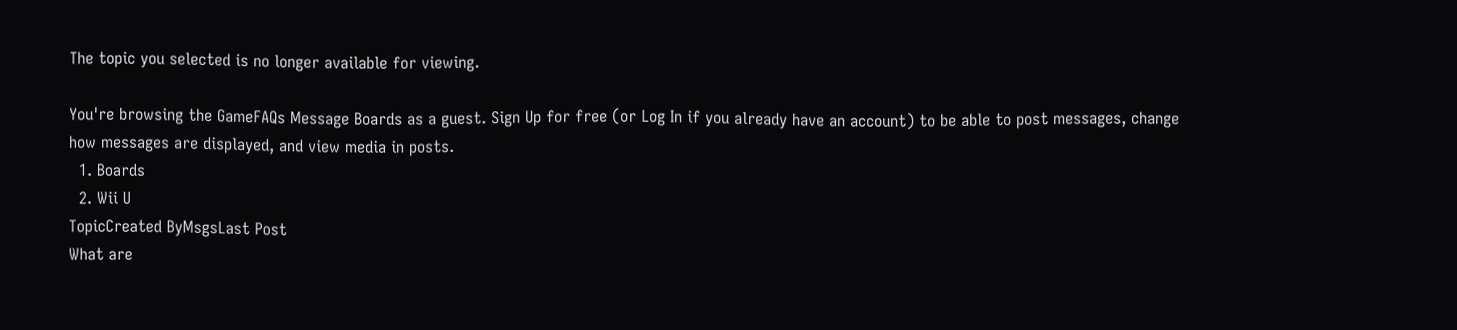The topic you selected is no longer available for viewing.

You're browsing the GameFAQs Message Boards as a guest. Sign Up for free (or Log In if you already have an account) to be able to post messages, change how messages are displayed, and view media in posts.
  1. Boards
  2. Wii U
TopicCreated ByMsgsLast Post
What are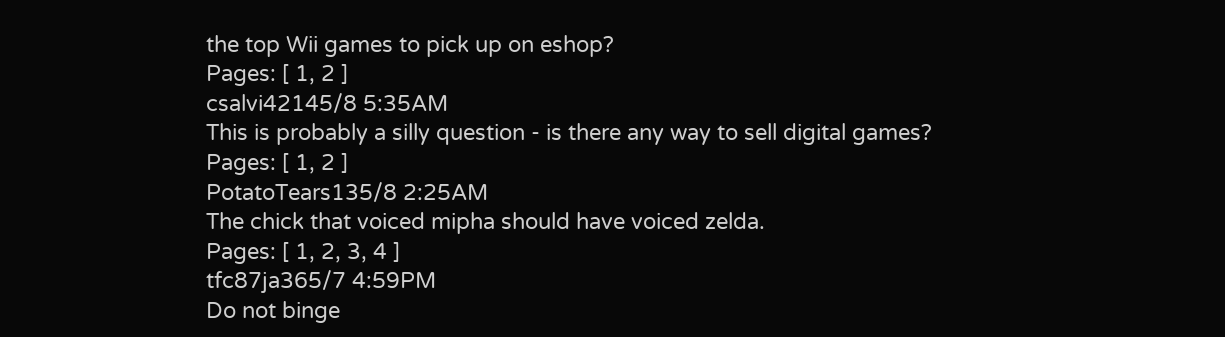the top Wii games to pick up on eshop?
Pages: [ 1, 2 ]
csalvi42145/8 5:35AM
This is probably a silly question - is there any way to sell digital games?
Pages: [ 1, 2 ]
PotatoTears135/8 2:25AM
The chick that voiced mipha should have voiced zelda.
Pages: [ 1, 2, 3, 4 ]
tfc87ja365/7 4:59PM
Do not binge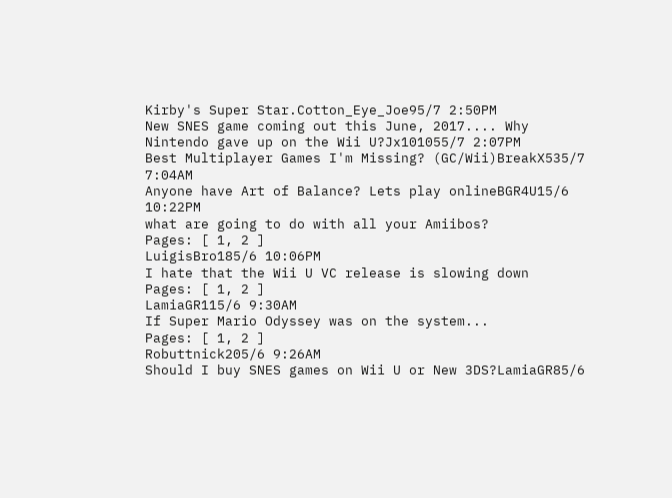Kirby's Super Star.Cotton_Eye_Joe95/7 2:50PM
New SNES game coming out this June, 2017.... Why Nintendo gave up on the Wii U?Jx101055/7 2:07PM
Best Multiplayer Games I'm Missing? (GC/Wii)BreakX535/7 7:04AM
Anyone have Art of Balance? Lets play onlineBGR4U15/6 10:22PM
what are going to do with all your Amiibos?
Pages: [ 1, 2 ]
LuigisBro185/6 10:06PM
I hate that the Wii U VC release is slowing down
Pages: [ 1, 2 ]
LamiaGR115/6 9:30AM
If Super Mario Odyssey was on the system...
Pages: [ 1, 2 ]
Robuttnick205/6 9:26AM
Should I buy SNES games on Wii U or New 3DS?LamiaGR85/6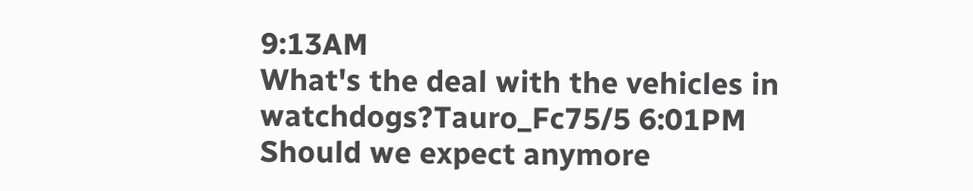9:13AM
What's the deal with the vehicles in watchdogs?Tauro_Fc75/5 6:01PM
Should we expect anymore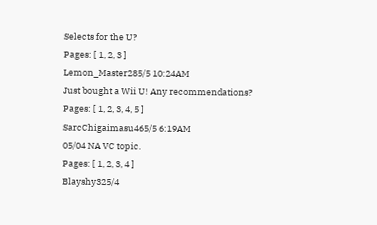Selects for the U?
Pages: [ 1, 2, 3 ]
Lemon_Master285/5 10:24AM
Just bought a Wii U! Any recommendations?
Pages: [ 1, 2, 3, 4, 5 ]
SarcChigaimasu465/5 6:19AM
05/04 NA VC topic.
Pages: [ 1, 2, 3, 4 ]
Blayshy325/4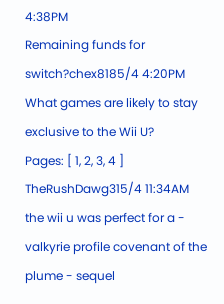4:38PM
Remaining funds for switch?chex8185/4 4:20PM
What games are likely to stay exclusive to the Wii U?
Pages: [ 1, 2, 3, 4 ]
TheRushDawg315/4 11:34AM
the wii u was perfect for a - valkyrie profile covenant of the plume - sequel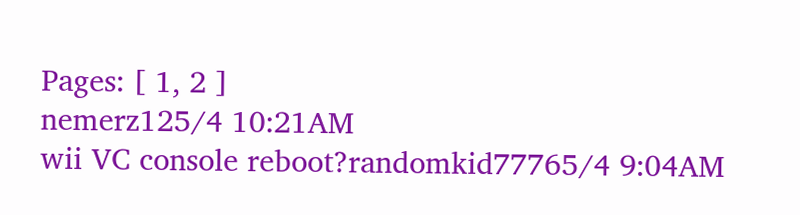Pages: [ 1, 2 ]
nemerz125/4 10:21AM
wii VC console reboot?randomkid77765/4 9:04AM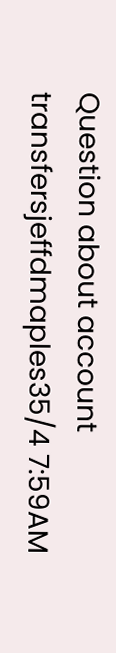Question about account transfersjeffdmaples35/4 7:59AM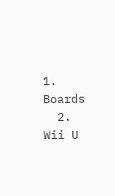1. Boards
  2. Wii U